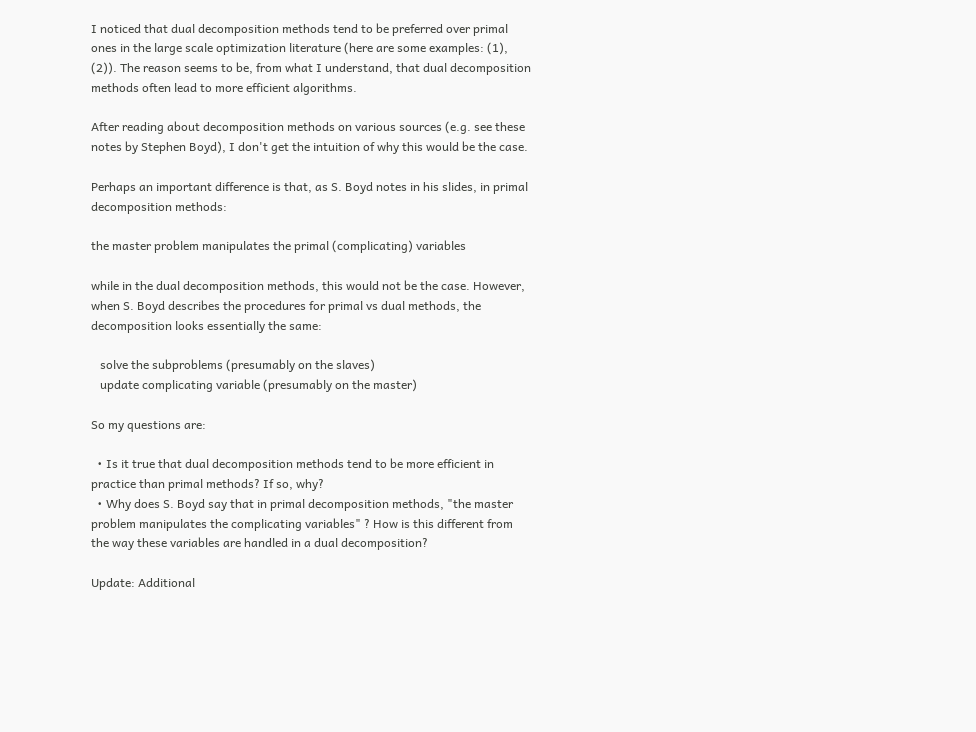I noticed that dual decomposition methods tend to be preferred over primal ones in the large scale optimization literature (here are some examples: (1), (2)). The reason seems to be, from what I understand, that dual decomposition methods often lead to more efficient algorithms.

After reading about decomposition methods on various sources (e.g. see these notes by Stephen Boyd), I don't get the intuition of why this would be the case.

Perhaps an important difference is that, as S. Boyd notes in his slides, in primal decomposition methods:

the master problem manipulates the primal (complicating) variables

while in the dual decomposition methods, this would not be the case. However, when S. Boyd describes the procedures for primal vs dual methods, the decomposition looks essentially the same:

   solve the subproblems (presumably on the slaves)
   update complicating variable (presumably on the master)

So my questions are:

  • Is it true that dual decomposition methods tend to be more efficient in practice than primal methods? If so, why?
  • Why does S. Boyd say that in primal decomposition methods, "the master problem manipulates the complicating variables" ? How is this different from the way these variables are handled in a dual decomposition?

Update: Additional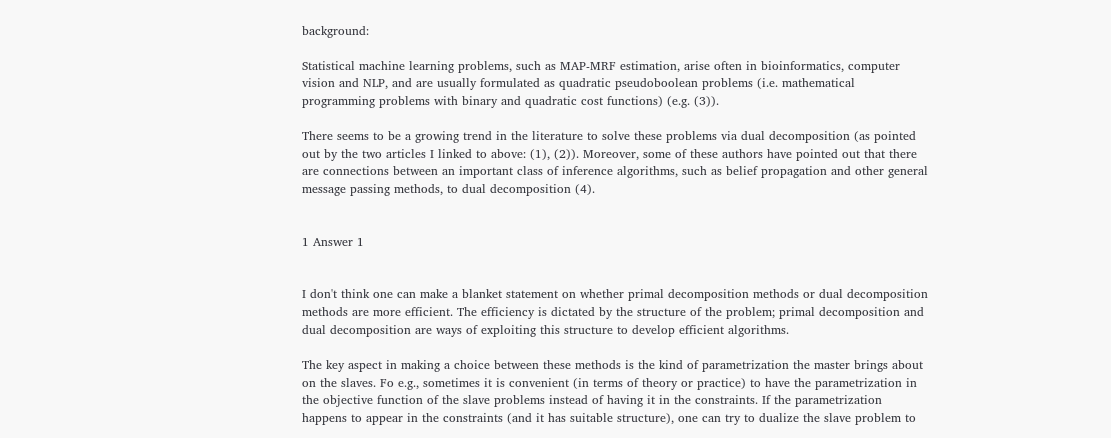background:

Statistical machine learning problems, such as MAP-MRF estimation, arise often in bioinformatics, computer vision and NLP, and are usually formulated as quadratic pseudoboolean problems (i.e. mathematical programming problems with binary and quadratic cost functions) (e.g. (3)).

There seems to be a growing trend in the literature to solve these problems via dual decomposition (as pointed out by the two articles I linked to above: (1), (2)). Moreover, some of these authors have pointed out that there are connections between an important class of inference algorithms, such as belief propagation and other general message passing methods, to dual decomposition (4).


1 Answer 1


I don't think one can make a blanket statement on whether primal decomposition methods or dual decomposition methods are more efficient. The efficiency is dictated by the structure of the problem; primal decomposition and dual decomposition are ways of exploiting this structure to develop efficient algorithms.

The key aspect in making a choice between these methods is the kind of parametrization the master brings about on the slaves. Fo e.g., sometimes it is convenient (in terms of theory or practice) to have the parametrization in the objective function of the slave problems instead of having it in the constraints. If the parametrization happens to appear in the constraints (and it has suitable structure), one can try to dualize the slave problem to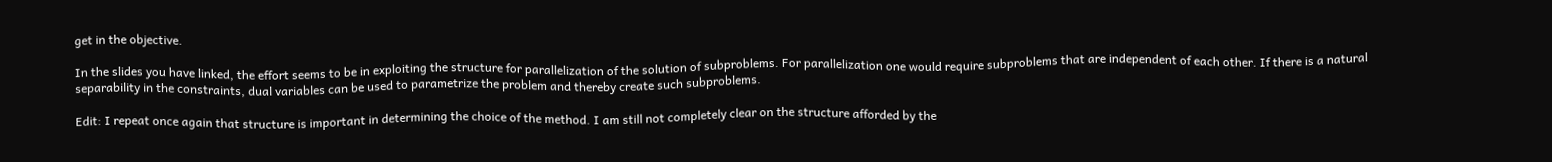get in the objective.

In the slides you have linked, the effort seems to be in exploiting the structure for parallelization of the solution of subproblems. For parallelization one would require subproblems that are independent of each other. If there is a natural separability in the constraints, dual variables can be used to parametrize the problem and thereby create such subproblems.

Edit: I repeat once again that structure is important in determining the choice of the method. I am still not completely clear on the structure afforded by the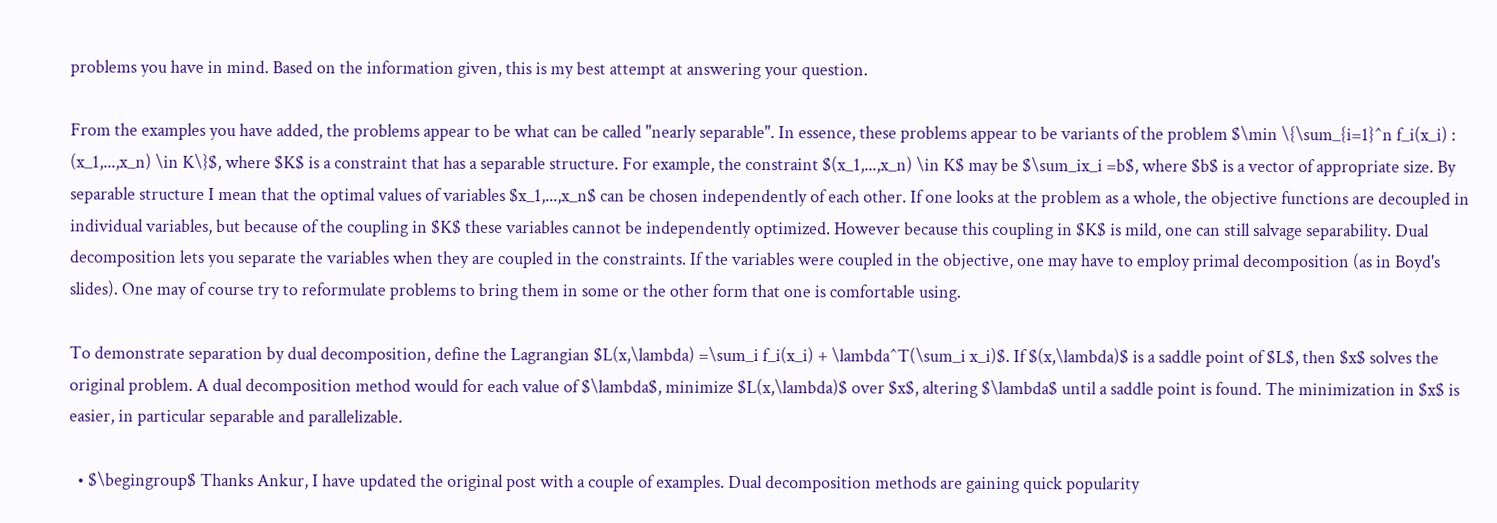problems you have in mind. Based on the information given, this is my best attempt at answering your question.

From the examples you have added, the problems appear to be what can be called "nearly separable". In essence, these problems appear to be variants of the problem $\min \{\sum_{i=1}^n f_i(x_i) : (x_1,...,x_n) \in K\}$, where $K$ is a constraint that has a separable structure. For example, the constraint $(x_1,...,x_n) \in K$ may be $\sum_ix_i =b$, where $b$ is a vector of appropriate size. By separable structure I mean that the optimal values of variables $x_1,...,x_n$ can be chosen independently of each other. If one looks at the problem as a whole, the objective functions are decoupled in individual variables, but because of the coupling in $K$ these variables cannot be independently optimized. However because this coupling in $K$ is mild, one can still salvage separability. Dual decomposition lets you separate the variables when they are coupled in the constraints. If the variables were coupled in the objective, one may have to employ primal decomposition (as in Boyd's slides). One may of course try to reformulate problems to bring them in some or the other form that one is comfortable using.

To demonstrate separation by dual decomposition, define the Lagrangian $L(x,\lambda) =\sum_i f_i(x_i) + \lambda^T(\sum_i x_i)$. If $(x,\lambda)$ is a saddle point of $L$, then $x$ solves the original problem. A dual decomposition method would for each value of $\lambda$, minimize $L(x,\lambda)$ over $x$, altering $\lambda$ until a saddle point is found. The minimization in $x$ is easier, in particular separable and parallelizable.

  • $\begingroup$ Thanks Ankur, I have updated the original post with a couple of examples. Dual decomposition methods are gaining quick popularity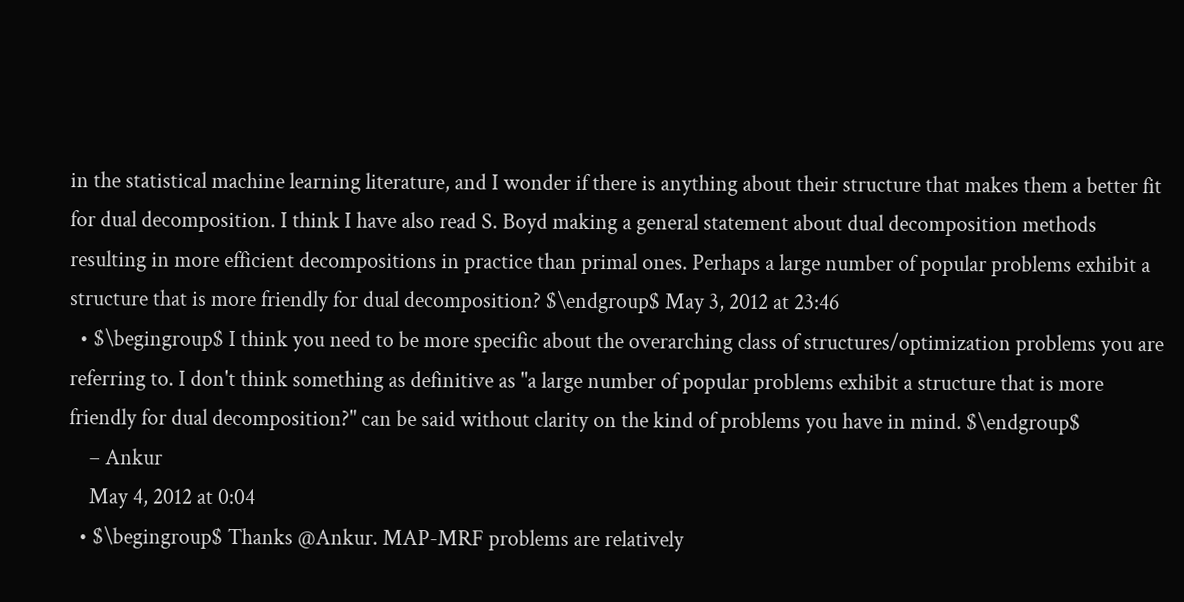in the statistical machine learning literature, and I wonder if there is anything about their structure that makes them a better fit for dual decomposition. I think I have also read S. Boyd making a general statement about dual decomposition methods resulting in more efficient decompositions in practice than primal ones. Perhaps a large number of popular problems exhibit a structure that is more friendly for dual decomposition? $\endgroup$ May 3, 2012 at 23:46
  • $\begingroup$ I think you need to be more specific about the overarching class of structures/optimization problems you are referring to. I don't think something as definitive as "a large number of popular problems exhibit a structure that is more friendly for dual decomposition?" can be said without clarity on the kind of problems you have in mind. $\endgroup$
    – Ankur
    May 4, 2012 at 0:04
  • $\begingroup$ Thanks @Ankur. MAP-MRF problems are relatively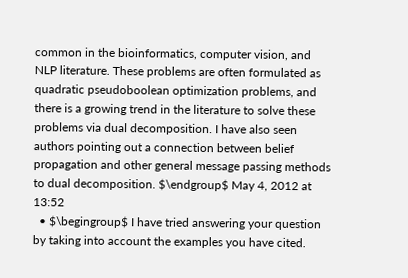common in the bioinformatics, computer vision, and NLP literature. These problems are often formulated as quadratic pseudoboolean optimization problems, and there is a growing trend in the literature to solve these problems via dual decomposition. I have also seen authors pointing out a connection between belief propagation and other general message passing methods to dual decomposition. $\endgroup$ May 4, 2012 at 13:52
  • $\begingroup$ I have tried answering your question by taking into account the examples you have cited.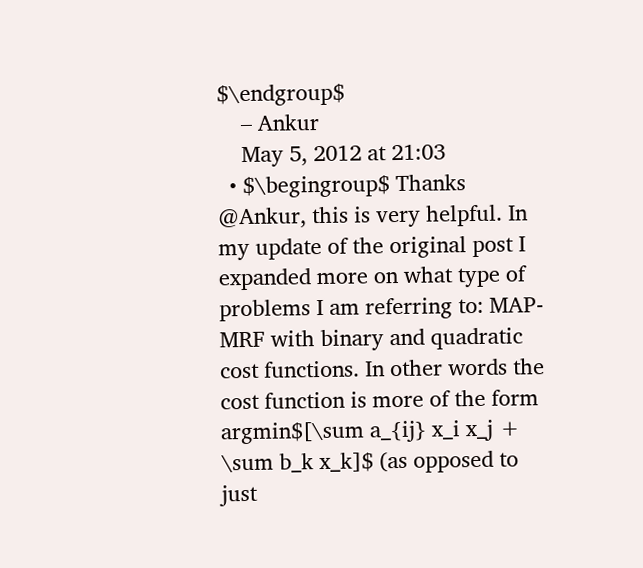$\endgroup$
    – Ankur
    May 5, 2012 at 21:03
  • $\begingroup$ Thanks @Ankur, this is very helpful. In my update of the original post I expanded more on what type of problems I am referring to: MAP-MRF with binary and quadratic cost functions. In other words the cost function is more of the form argmin$[\sum a_{ij} x_i x_j + \sum b_k x_k]$ (as opposed to just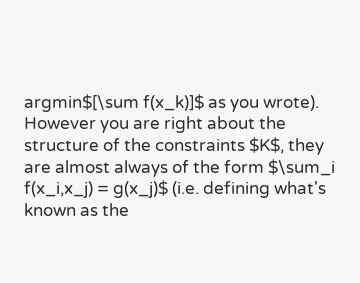argmin$[\sum f(x_k)]$ as you wrote). However you are right about the structure of the constraints $K$, they are almost always of the form $\sum_i f(x_i,x_j) = g(x_j)$ (i.e. defining what's known as the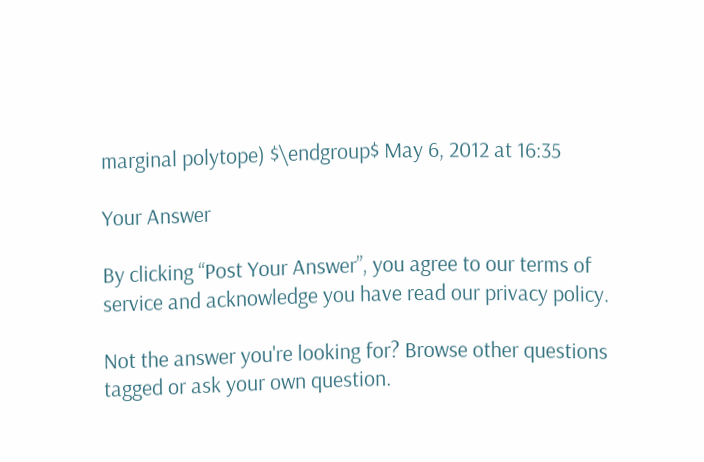marginal polytope) $\endgroup$ May 6, 2012 at 16:35

Your Answer

By clicking “Post Your Answer”, you agree to our terms of service and acknowledge you have read our privacy policy.

Not the answer you're looking for? Browse other questions tagged or ask your own question.